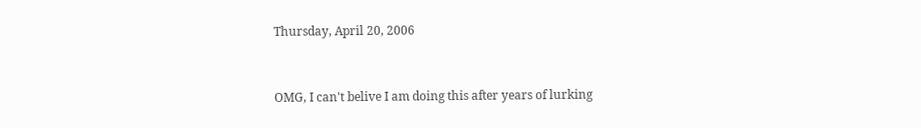Thursday, April 20, 2006


OMG, I can't belive I am doing this after years of lurking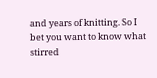and years of knitting. So I bet you want to know what stirred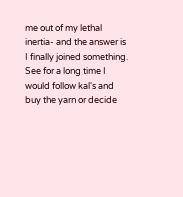me out of my lethal inertia- and the answer is I finally joined something. See for a long time I would follow kal's and buy the yarn or decide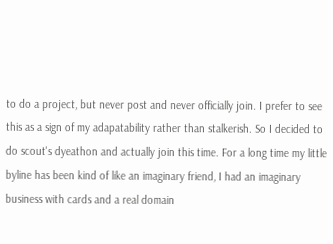to do a project, but never post and never officially join. I prefer to see this as a sign of my adapatability rather than stalkerish. So I decided to do scout's dyeathon and actually join this time. For a long time my little byline has been kind of like an imaginary friend, I had an imaginary business with cards and a real domain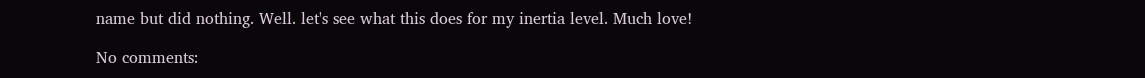name but did nothing. Well. let's see what this does for my inertia level. Much love!

No comments: